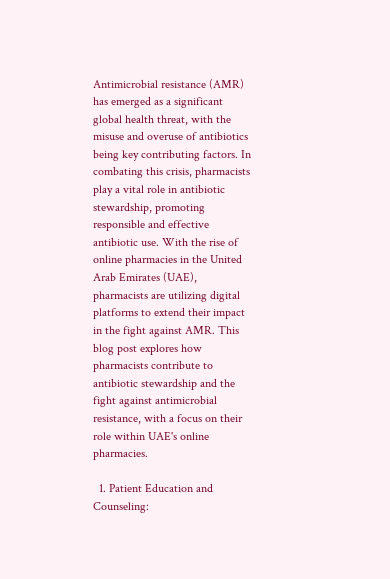Antimicrobial resistance (AMR) has emerged as a significant global health threat, with the misuse and overuse of antibiotics being key contributing factors. In combating this crisis, pharmacists play a vital role in antibiotic stewardship, promoting responsible and effective antibiotic use. With the rise of online pharmacies in the United Arab Emirates (UAE), pharmacists are utilizing digital platforms to extend their impact in the fight against AMR. This blog post explores how pharmacists contribute to antibiotic stewardship and the fight against antimicrobial resistance, with a focus on their role within UAE's online pharmacies.

  1. Patient Education and Counseling: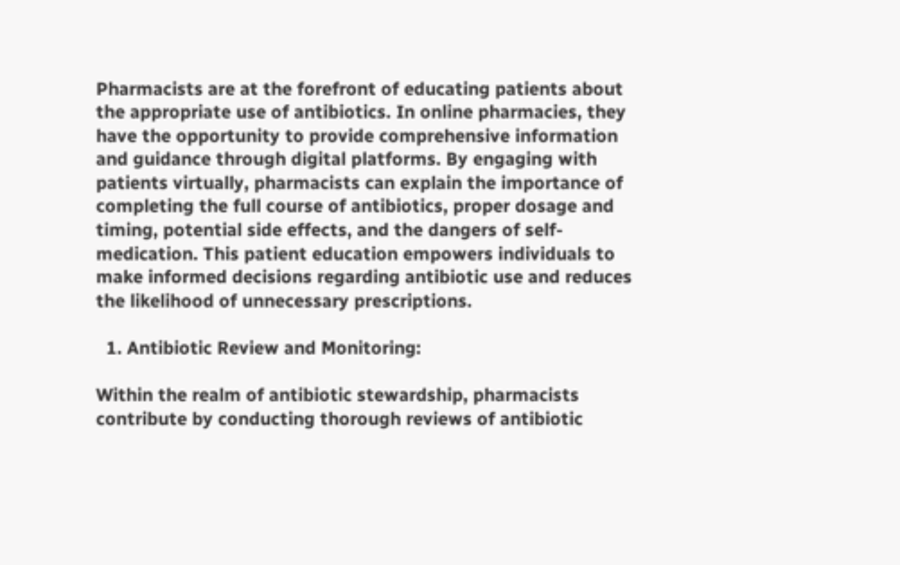Pharmacists are at the forefront of educating patients about the appropriate use of antibiotics. In online pharmacies, they have the opportunity to provide comprehensive information and guidance through digital platforms. By engaging with patients virtually, pharmacists can explain the importance of completing the full course of antibiotics, proper dosage and timing, potential side effects, and the dangers of self-medication. This patient education empowers individuals to make informed decisions regarding antibiotic use and reduces the likelihood of unnecessary prescriptions.

  1. Antibiotic Review and Monitoring:

Within the realm of antibiotic stewardship, pharmacists contribute by conducting thorough reviews of antibiotic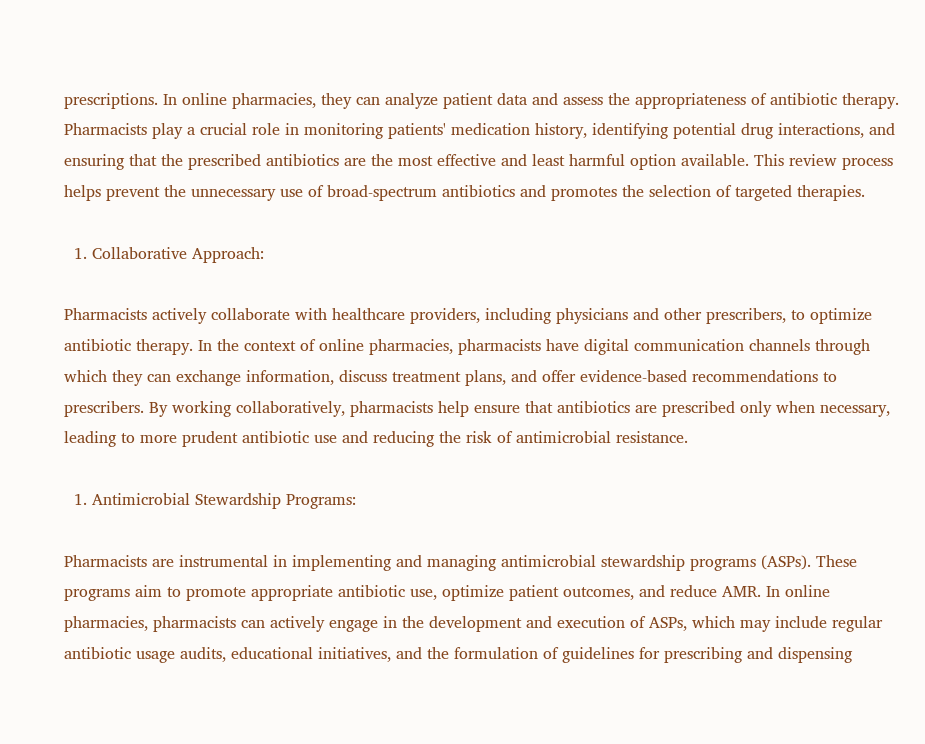prescriptions. In online pharmacies, they can analyze patient data and assess the appropriateness of antibiotic therapy. Pharmacists play a crucial role in monitoring patients' medication history, identifying potential drug interactions, and ensuring that the prescribed antibiotics are the most effective and least harmful option available. This review process helps prevent the unnecessary use of broad-spectrum antibiotics and promotes the selection of targeted therapies.

  1. Collaborative Approach:

Pharmacists actively collaborate with healthcare providers, including physicians and other prescribers, to optimize antibiotic therapy. In the context of online pharmacies, pharmacists have digital communication channels through which they can exchange information, discuss treatment plans, and offer evidence-based recommendations to prescribers. By working collaboratively, pharmacists help ensure that antibiotics are prescribed only when necessary, leading to more prudent antibiotic use and reducing the risk of antimicrobial resistance.

  1. Antimicrobial Stewardship Programs:

Pharmacists are instrumental in implementing and managing antimicrobial stewardship programs (ASPs). These programs aim to promote appropriate antibiotic use, optimize patient outcomes, and reduce AMR. In online pharmacies, pharmacists can actively engage in the development and execution of ASPs, which may include regular antibiotic usage audits, educational initiatives, and the formulation of guidelines for prescribing and dispensing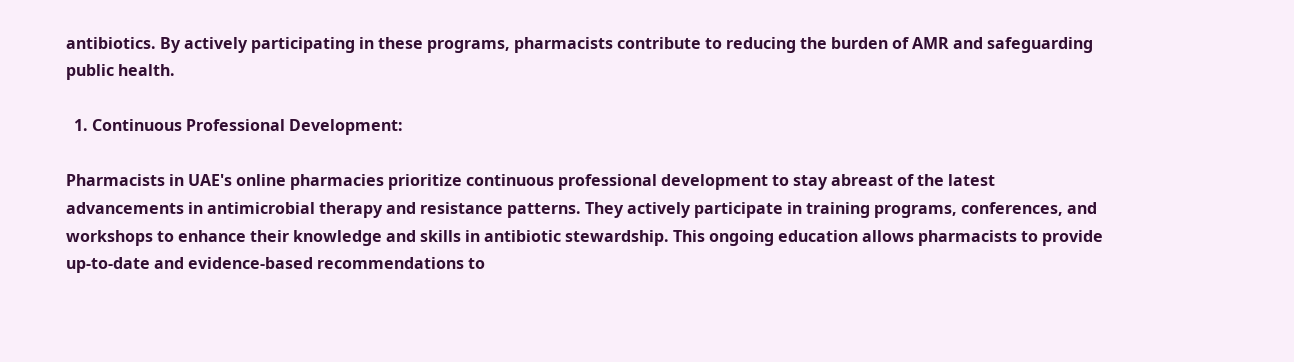antibiotics. By actively participating in these programs, pharmacists contribute to reducing the burden of AMR and safeguarding public health.

  1. Continuous Professional Development:

Pharmacists in UAE's online pharmacies prioritize continuous professional development to stay abreast of the latest advancements in antimicrobial therapy and resistance patterns. They actively participate in training programs, conferences, and workshops to enhance their knowledge and skills in antibiotic stewardship. This ongoing education allows pharmacists to provide up-to-date and evidence-based recommendations to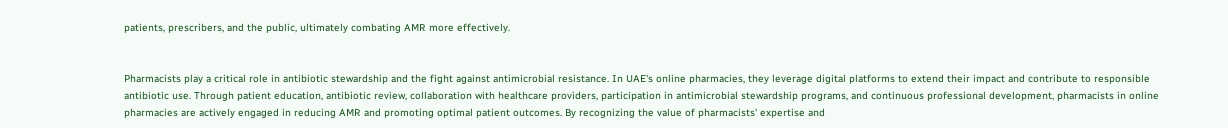patients, prescribers, and the public, ultimately combating AMR more effectively.


Pharmacists play a critical role in antibiotic stewardship and the fight against antimicrobial resistance. In UAE's online pharmacies, they leverage digital platforms to extend their impact and contribute to responsible antibiotic use. Through patient education, antibiotic review, collaboration with healthcare providers, participation in antimicrobial stewardship programs, and continuous professional development, pharmacists in online pharmacies are actively engaged in reducing AMR and promoting optimal patient outcomes. By recognizing the value of pharmacists' expertise and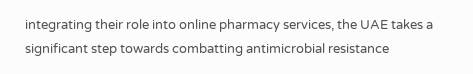integrating their role into online pharmacy services, the UAE takes a significant step towards combatting antimicrobial resistance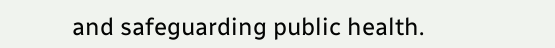and safeguarding public health.